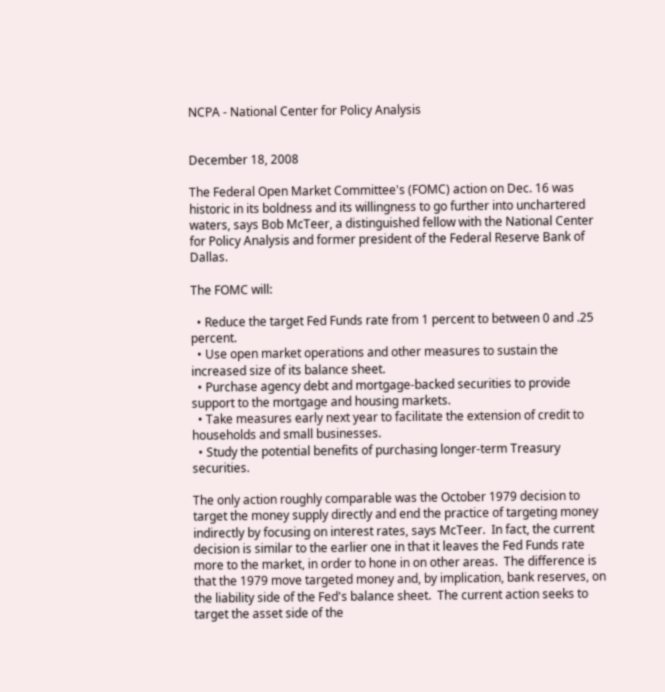NCPA - National Center for Policy Analysis


December 18, 2008

The Federal Open Market Committee's (FOMC) action on Dec. 16 was historic in its boldness and its willingness to go further into unchartered waters, says Bob McTeer, a distinguished fellow with the National Center for Policy Analysis and former president of the Federal Reserve Bank of Dallas.

The FOMC will:

  • Reduce the target Fed Funds rate from 1 percent to between 0 and .25 percent.
  • Use open market operations and other measures to sustain the increased size of its balance sheet.
  • Purchase agency debt and mortgage-backed securities to provide support to the mortgage and housing markets.
  • Take measures early next year to facilitate the extension of credit to households and small businesses.
  • Study the potential benefits of purchasing longer-term Treasury securities.

The only action roughly comparable was the October 1979 decision to target the money supply directly and end the practice of targeting money indirectly by focusing on interest rates, says McTeer.  In fact, the current decision is similar to the earlier one in that it leaves the Fed Funds rate more to the market, in order to hone in on other areas.  The difference is that the 1979 move targeted money and, by implication, bank reserves, on the liability side of the Fed's balance sheet.  The current action seeks to target the asset side of the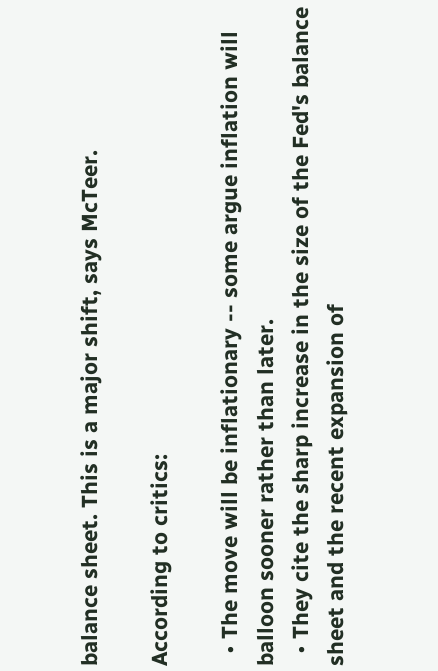balance sheet. This is a major shift, says McTeer.

According to critics:

  • The move will be inflationary -- some argue inflation will balloon sooner rather than later.
  • They cite the sharp increase in the size of the Fed's balance sheet and the recent expansion of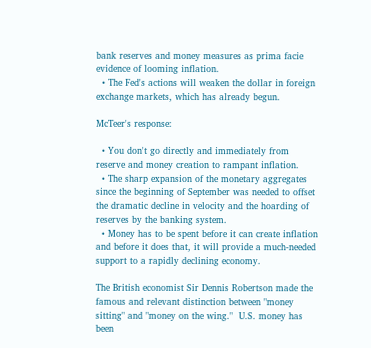bank reserves and money measures as prima facie evidence of looming inflation.
  • The Fed's actions will weaken the dollar in foreign exchange markets, which has already begun.

McTeer's response:

  • You don't go directly and immediately from reserve and money creation to rampant inflation.
  • The sharp expansion of the monetary aggregates since the beginning of September was needed to offset the dramatic decline in velocity and the hoarding of reserves by the banking system.
  • Money has to be spent before it can create inflation and before it does that, it will provide a much-needed support to a rapidly declining economy.

The British economist Sir Dennis Robertson made the famous and relevant distinction between "money sitting" and "money on the wing."  U.S. money has been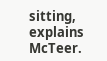sitting, explains McTeer.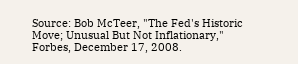Source: Bob McTeer, "The Fed's Historic Move; Unusual But Not Inflationary," Forbes, December 17, 2008.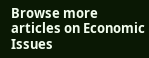Browse more articles on Economic Issues